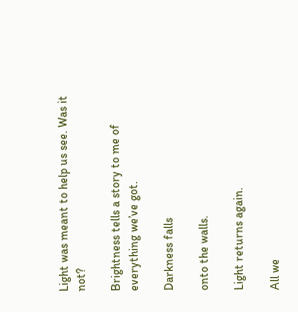Light was meant to help us see. Was it not?

Brightness tells a story to me of everything we’ve got.

Darkness falls

onto the walls.

Light returns again.

All we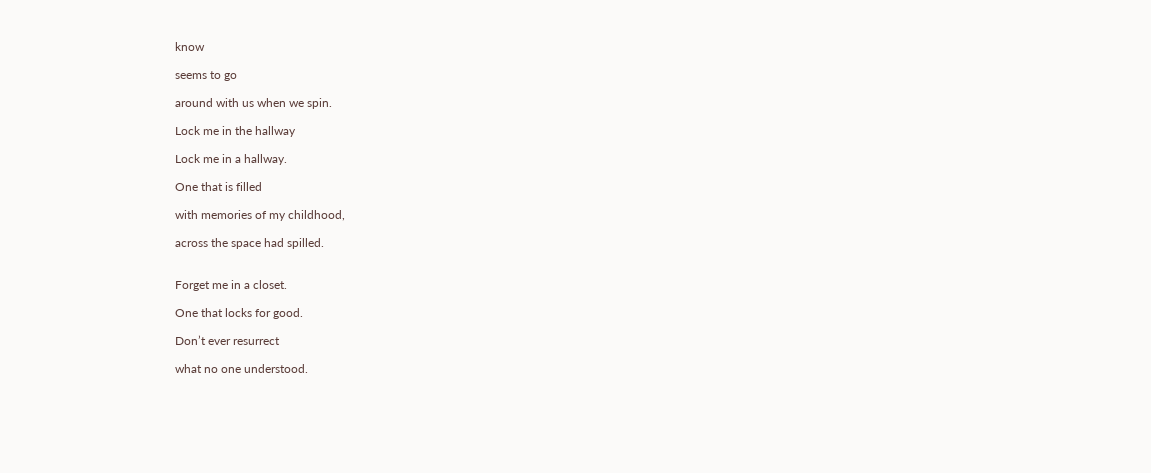know

seems to go

around with us when we spin.

Lock me in the hallway

Lock me in a hallway.

One that is filled

with memories of my childhood,

across the space had spilled.


Forget me in a closet.

One that locks for good.

Don’t ever resurrect

what no one understood.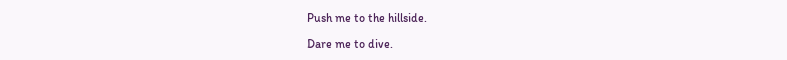Push me to the hillside.

Dare me to dive.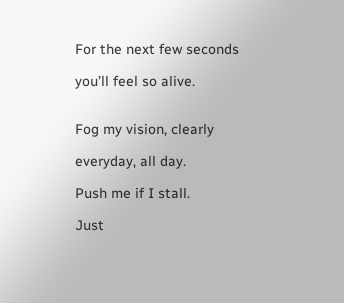For the next few seconds

you’ll feel so alive.


Fog my vision, clearly

everyday, all day.

Push me if I stall.

Just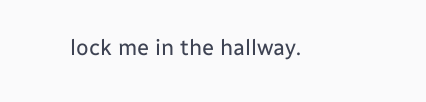lock me in the hallway.